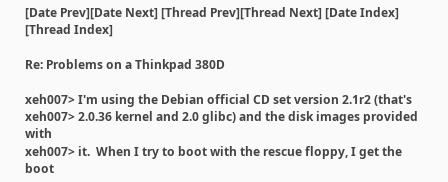[Date Prev][Date Next] [Thread Prev][Thread Next] [Date Index] [Thread Index]

Re: Problems on a Thinkpad 380D

xeh007> I'm using the Debian official CD set version 2.1r2 (that's
xeh007> 2.0.36 kernel and 2.0 glibc) and the disk images provided with
xeh007> it.  When I try to boot with the rescue floppy, I get the boot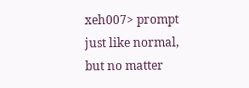xeh007> prompt just like normal, but no matter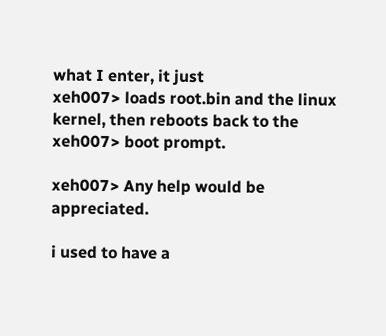what I enter, it just
xeh007> loads root.bin and the linux kernel, then reboots back to the
xeh007> boot prompt.

xeh007> Any help would be appreciated.

i used to have a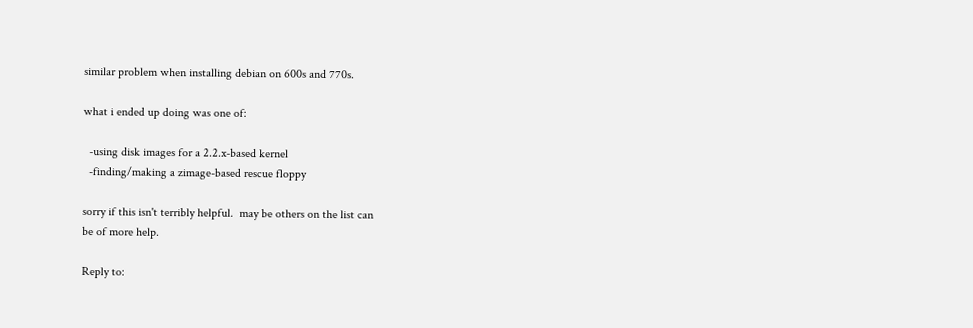similar problem when installing debian on 600s and 770s.

what i ended up doing was one of:

  -using disk images for a 2.2.x-based kernel
  -finding/making a zimage-based rescue floppy

sorry if this isn't terribly helpful.  may be others on the list can
be of more help.

Reply to: